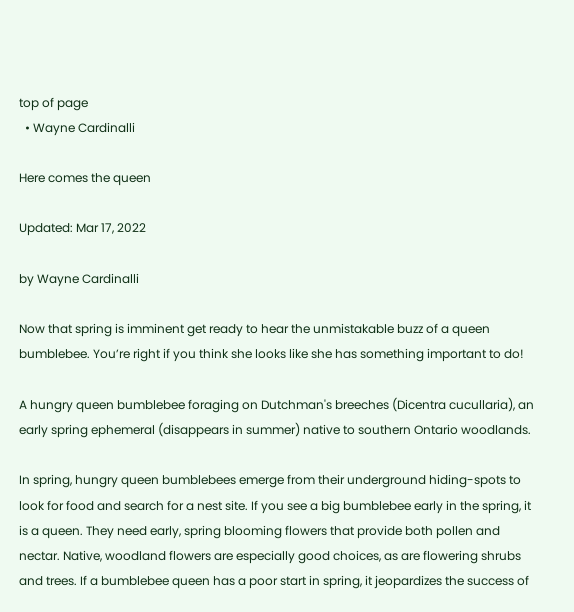top of page
  • Wayne Cardinalli

Here comes the queen

Updated: Mar 17, 2022

by Wayne Cardinalli

Now that spring is imminent get ready to hear the unmistakable buzz of a queen bumblebee. You’re right if you think she looks like she has something important to do!

A hungry queen bumblebee foraging on Dutchman's breeches (Dicentra cucullaria), an early spring ephemeral (disappears in summer) native to southern Ontario woodlands.

In spring, hungry queen bumblebees emerge from their underground hiding-spots to look for food and search for a nest site. If you see a big bumblebee early in the spring, it is a queen. They need early, spring blooming flowers that provide both pollen and nectar. Native, woodland flowers are especially good choices, as are flowering shrubs and trees. If a bumblebee queen has a poor start in spring, it jeopardizes the success of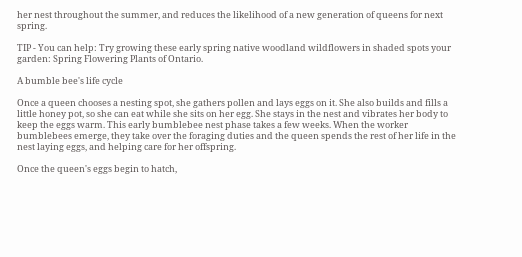her nest throughout the summer, and reduces the likelihood of a new generation of queens for next spring.

TIP - You can help: Try growing these early spring native woodland wildflowers in shaded spots your garden: Spring Flowering Plants of Ontario.

A bumble bee's life cycle

Once a queen chooses a nesting spot, she gathers pollen and lays eggs on it. She also builds and fills a little honey pot, so she can eat while she sits on her egg. She stays in the nest and vibrates her body to keep the eggs warm. This early bumblebee nest phase takes a few weeks. When the worker bumblebees emerge, they take over the foraging duties and the queen spends the rest of her life in the nest laying eggs, and helping care for her offspring.

Once the queen's eggs begin to hatch,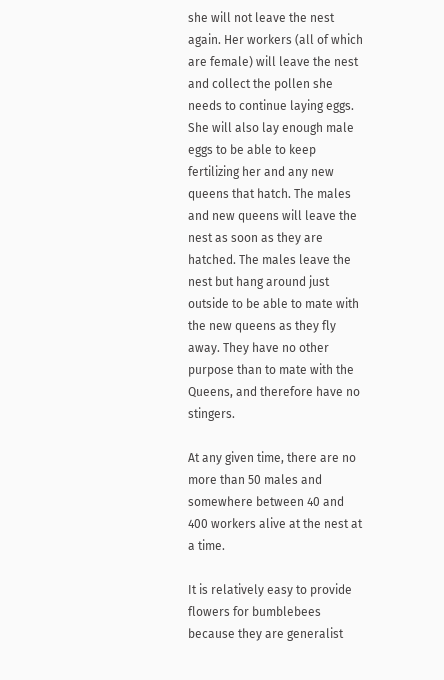she will not leave the nest again. Her workers (all of which are female) will leave the nest and collect the pollen she needs to continue laying eggs. She will also lay enough male eggs to be able to keep fertilizing her and any new queens that hatch. The males and new queens will leave the nest as soon as they are hatched. The males leave the nest but hang around just outside to be able to mate with the new queens as they fly away. They have no other purpose than to mate with the Queens, and therefore have no stingers.

At any given time, there are no more than 50 males and somewhere between 40 and 400 workers alive at the nest at a time.

It is relatively easy to provide flowers for bumblebees because they are generalist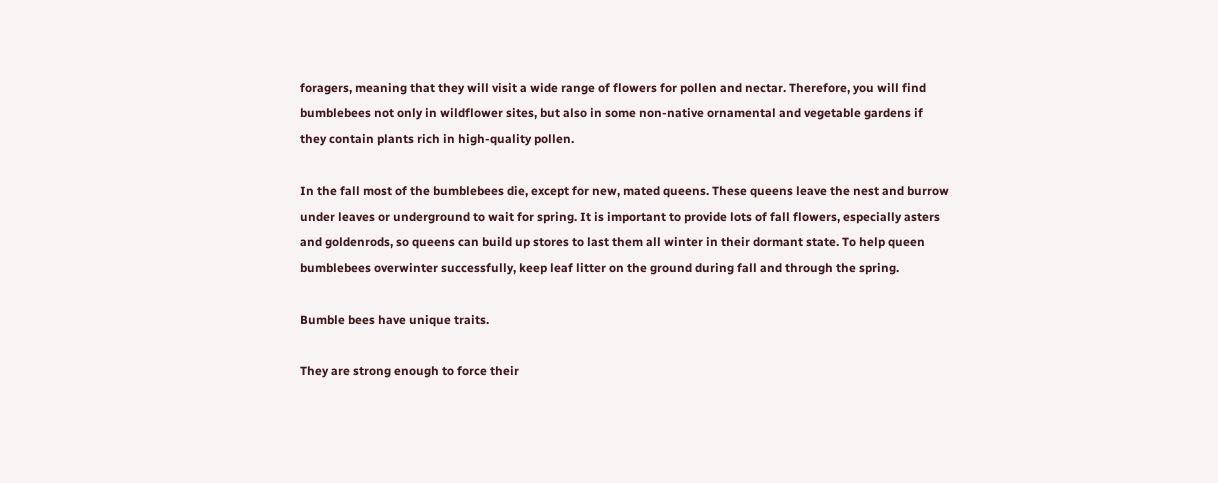foragers, meaning that they will visit a wide range of flowers for pollen and nectar. Therefore, you will find bumblebees not only in wildflower sites, but also in some non-native ornamental and vegetable gardens if they contain plants rich in high-quality pollen.

In the fall most of the bumblebees die, except for new, mated queens. These queens leave the nest and burrow under leaves or underground to wait for spring. It is important to provide lots of fall flowers, especially asters and goldenrods, so queens can build up stores to last them all winter in their dormant state. To help queen bumblebees overwinter successfully, keep leaf litter on the ground during fall and through the spring.

Bumble bees have unique traits.

They are strong enough to force their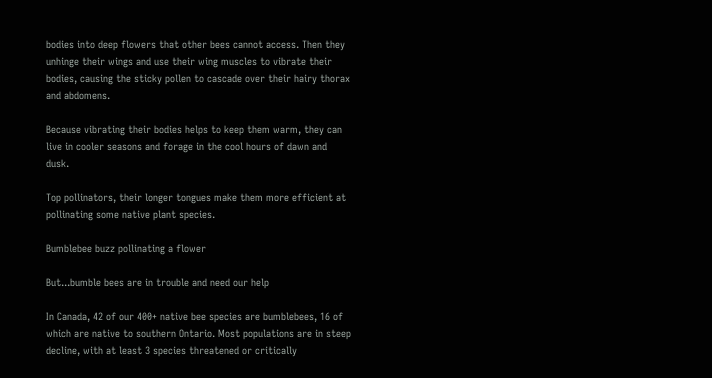bodies into deep flowers that other bees cannot access. Then they unhinge their wings and use their wing muscles to vibrate their bodies, causing the sticky pollen to cascade over their hairy thorax and abdomens.

Because vibrating their bodies helps to keep them warm, they can live in cooler seasons and forage in the cool hours of dawn and dusk.

Top pollinators, their longer tongues make them more efficient at pollinating some native plant species.

Bumblebee buzz pollinating a flower

But...bumble bees are in trouble and need our help

In Canada, 42 of our 400+ native bee species are bumblebees, 16 of which are native to southern Ontario. Most populations are in steep decline, with at least 3 species threatened or critically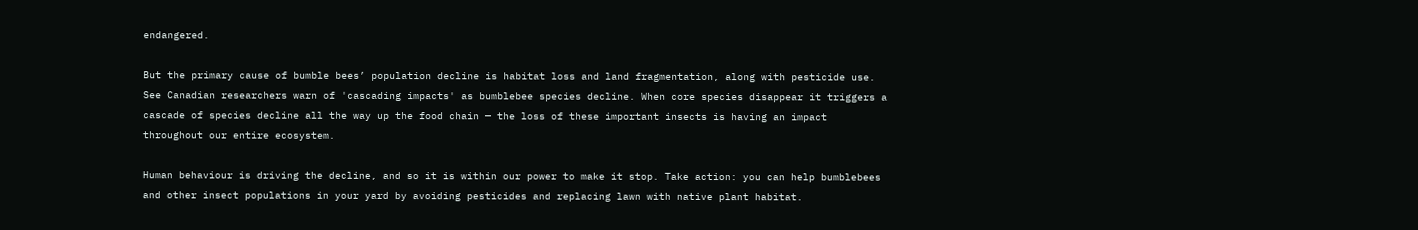endangered.

But the primary cause of bumble bees’ population decline is habitat loss and land fragmentation, along with pesticide use. See Canadian researchers warn of 'cascading impacts' as bumblebee species decline. When core species disappear it triggers a cascade of species decline all the way up the food chain — the loss of these important insects is having an impact throughout our entire ecosystem.

Human behaviour is driving the decline, and so it is within our power to make it stop. Take action: you can help bumblebees and other insect populations in your yard by avoiding pesticides and replacing lawn with native plant habitat.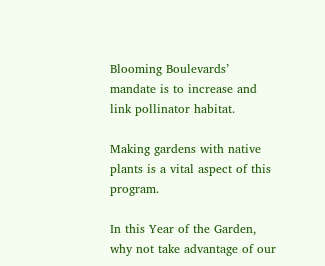Blooming Boulevards’ mandate is to increase and link pollinator habitat.

Making gardens with native plants is a vital aspect of this program.

In this Year of the Garden, why not take advantage of our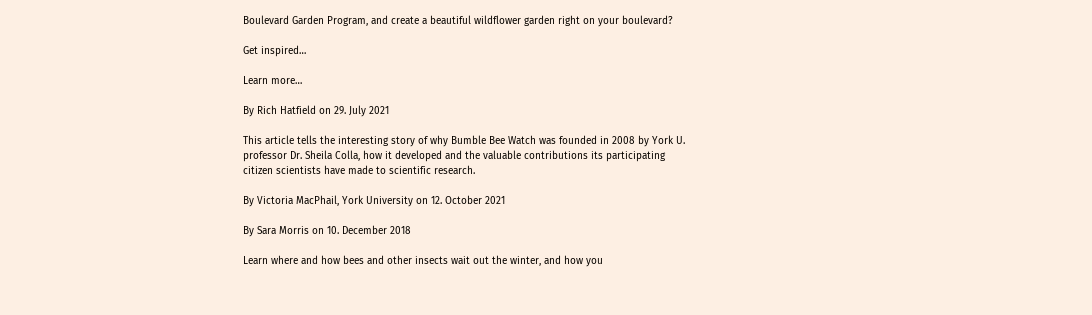Boulevard Garden Program, and create a beautiful wildflower garden right on your boulevard?

Get inspired…

Learn more…

By Rich Hatfield on 29. July 2021

This article tells the interesting story of why Bumble Bee Watch was founded in 2008 by York U. professor Dr. Sheila Colla, how it developed and the valuable contributions its participating citizen scientists have made to scientific research.

By Victoria MacPhail, York University on 12. October 2021

By Sara Morris on 10. December 2018

Learn where and how bees and other insects wait out the winter, and how you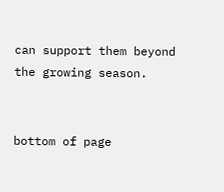can support them beyond the growing season.


bottom of page